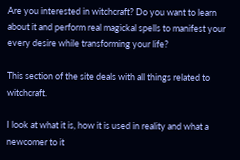Are you interested in witchcraft? Do you want to learn about it and perform real magickal spells to manifest your every desire while transforming your life?

This section of the site deals with all things related to witchcraft.

I look at what it is, how it is used in reality and what a newcomer to it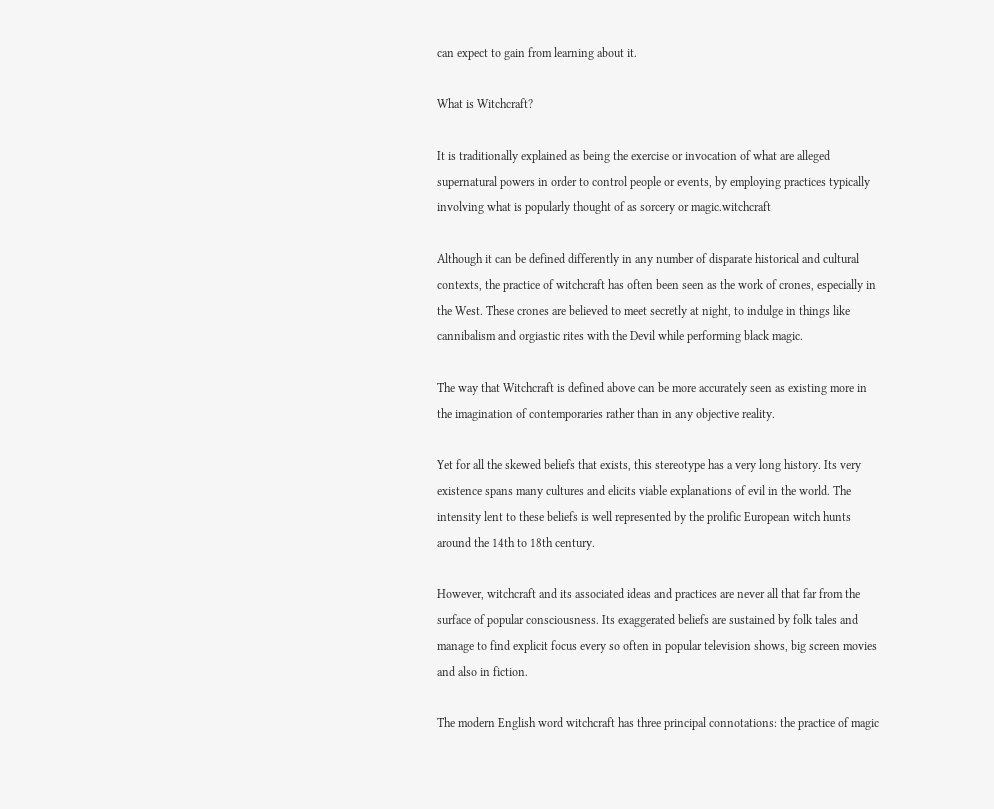can expect to gain from learning about it.

What is Witchcraft?

It is traditionally explained as being the exercise or invocation of what are alleged supernatural powers in order to control people or events, by employing practices typically involving what is popularly thought of as sorcery or magic.witchcraft

Although it can be defined differently in any number of disparate historical and cultural contexts, the practice of witchcraft has often been seen as the work of crones, especially in the West. These crones are believed to meet secretly at night, to indulge in things like cannibalism and orgiastic rites with the Devil while performing black magic.

The way that Witchcraft is defined above can be more accurately seen as existing more in the imagination of contemporaries rather than in any objective reality.

Yet for all the skewed beliefs that exists, this stereotype has a very long history. Its very existence spans many cultures and elicits viable explanations of evil in the world. The intensity lent to these beliefs is well represented by the prolific European witch hunts around the 14th to 18th century.

However, witchcraft and its associated ideas and practices are never all that far from the surface of popular consciousness. Its exaggerated beliefs are sustained by folk tales and manage to find explicit focus every so often in popular television shows, big screen movies and also in fiction.

The modern English word witchcraft has three principal connotations: the practice of magic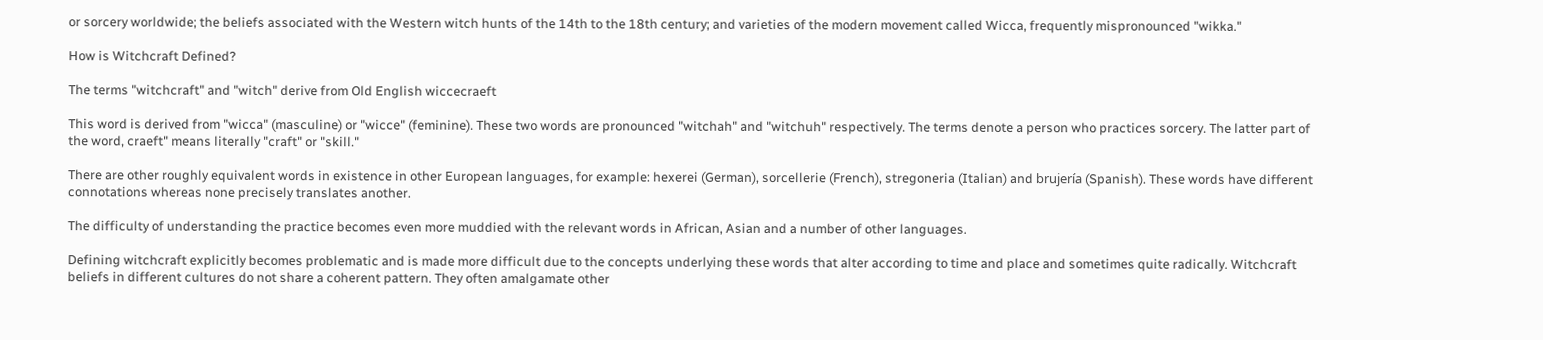or sorcery worldwide; the beliefs associated with the Western witch hunts of the 14th to the 18th century; and varieties of the modern movement called Wicca, frequently mispronounced "wikka."

How is Witchcraft Defined?

The terms "witchcraft" and "witch" derive from Old English wiccecraeft

This word is derived from "wicca" (masculine) or "wicce" (feminine). These two words are pronounced "witchah" and "witchuh" respectively. The terms denote a person who practices sorcery. The latter part of the word, craeft" means literally "craft" or "skill."

There are other roughly equivalent words in existence in other European languages, for example: hexerei (German), sorcellerie (French), stregoneria (Italian) and brujería (Spanish). These words have different connotations whereas none precisely translates another.

The difficulty of understanding the practice becomes even more muddied with the relevant words in African, Asian and a number of other languages.

Defining witchcraft explicitly becomes problematic and is made more difficult due to the concepts underlying these words that alter according to time and place and sometimes quite radically. Witchcraft beliefs in different cultures do not share a coherent pattern. They often amalgamate other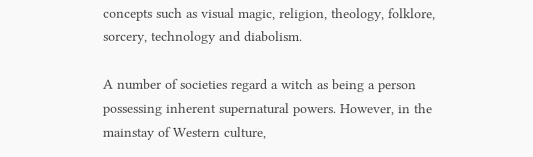concepts such as visual magic, religion, theology, folklore, sorcery, technology and diabolism.

A number of societies regard a witch as being a person possessing inherent supernatural powers. However, in the mainstay of Western culture,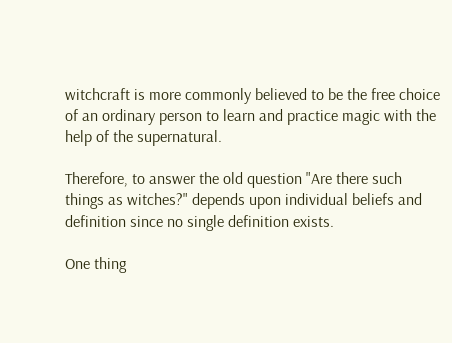witchcraft is more commonly believed to be the free choice of an ordinary person to learn and practice magic with the help of the supernatural.

Therefore, to answer the old question "Are there such things as witches?" depends upon individual beliefs and definition since no single definition exists.

One thing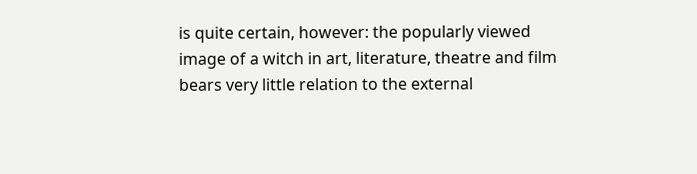is quite certain, however: the popularly viewed image of a witch in art, literature, theatre and film bears very little relation to the external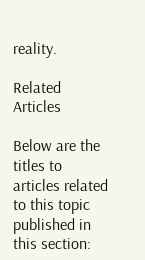reality.

Related Articles

Below are the titles to articles related to this topic published in this section: